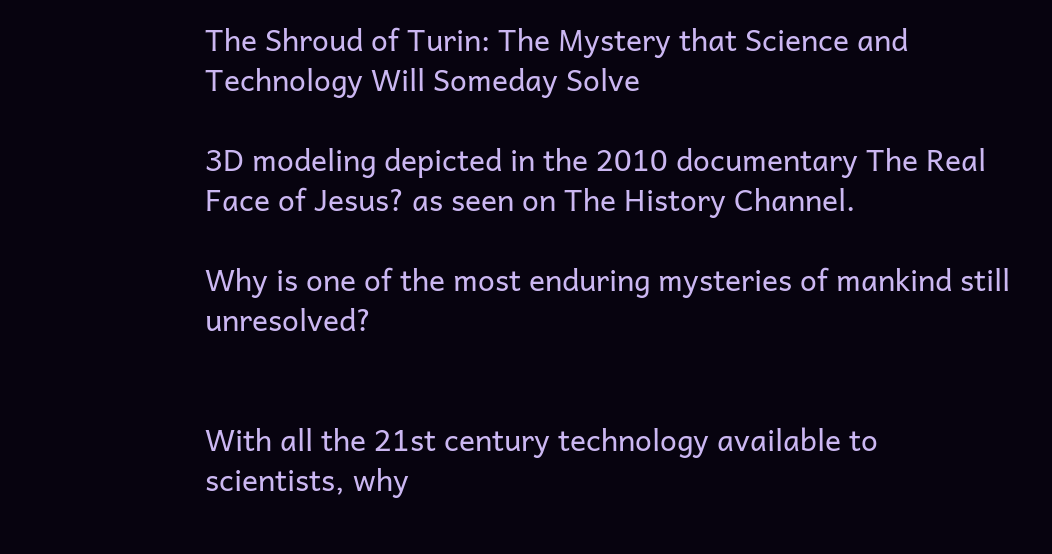The Shroud of Turin: The Mystery that Science and Technology Will Someday Solve

3D modeling depicted in the 2010 documentary The Real Face of Jesus? as seen on The History Channel.

Why is one of the most enduring mysteries of mankind still unresolved?


With all the 21st century technology available to scientists, why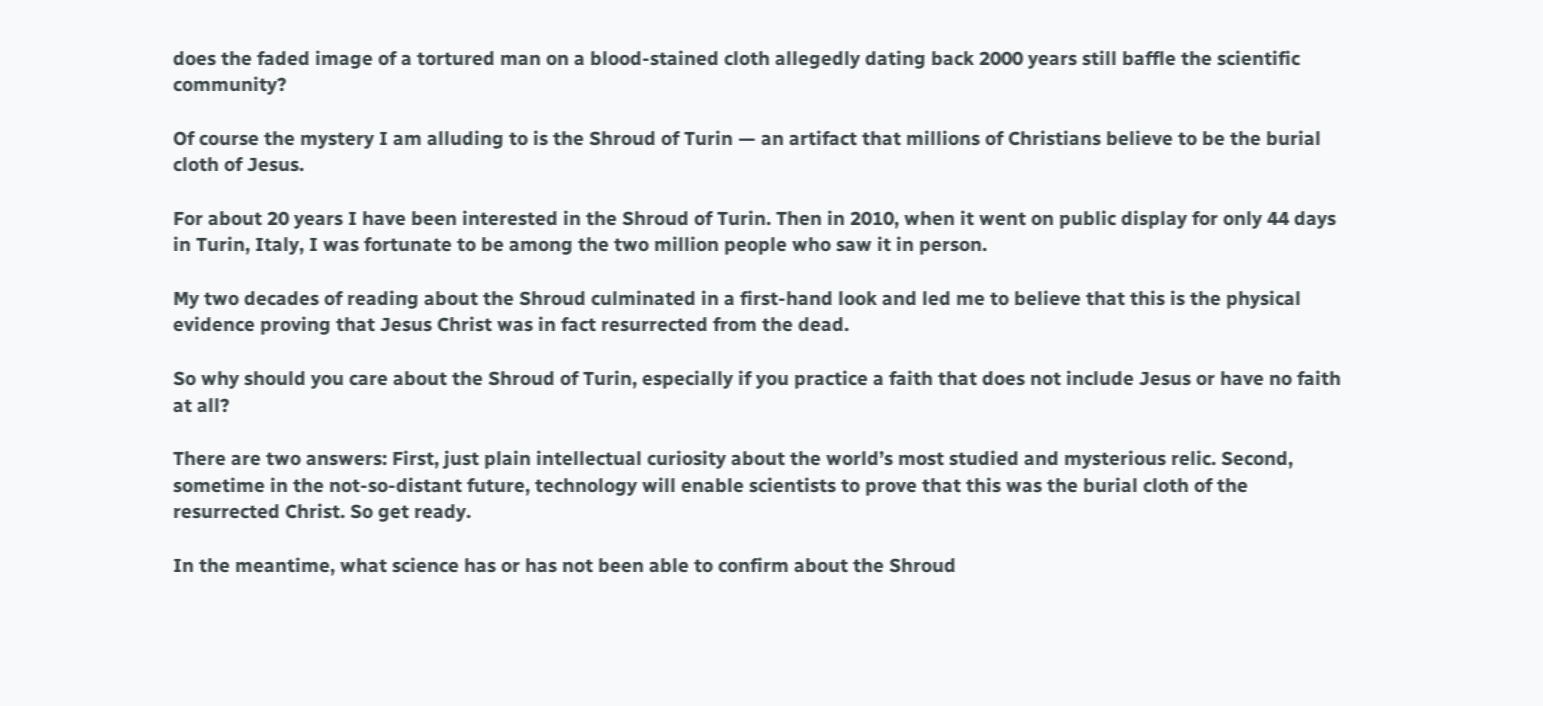does the faded image of a tortured man on a blood-stained cloth allegedly dating back 2000 years still baffle the scientific community?

Of course the mystery I am alluding to is the Shroud of Turin — an artifact that millions of Christians believe to be the burial cloth of Jesus.

For about 20 years I have been interested in the Shroud of Turin. Then in 2010, when it went on public display for only 44 days in Turin, Italy, I was fortunate to be among the two million people who saw it in person.

My two decades of reading about the Shroud culminated in a first-hand look and led me to believe that this is the physical evidence proving that Jesus Christ was in fact resurrected from the dead.

So why should you care about the Shroud of Turin, especially if you practice a faith that does not include Jesus or have no faith at all?

There are two answers: First, just plain intellectual curiosity about the world’s most studied and mysterious relic. Second, sometime in the not-so-distant future, technology will enable scientists to prove that this was the burial cloth of the resurrected Christ. So get ready.

In the meantime, what science has or has not been able to confirm about the Shroud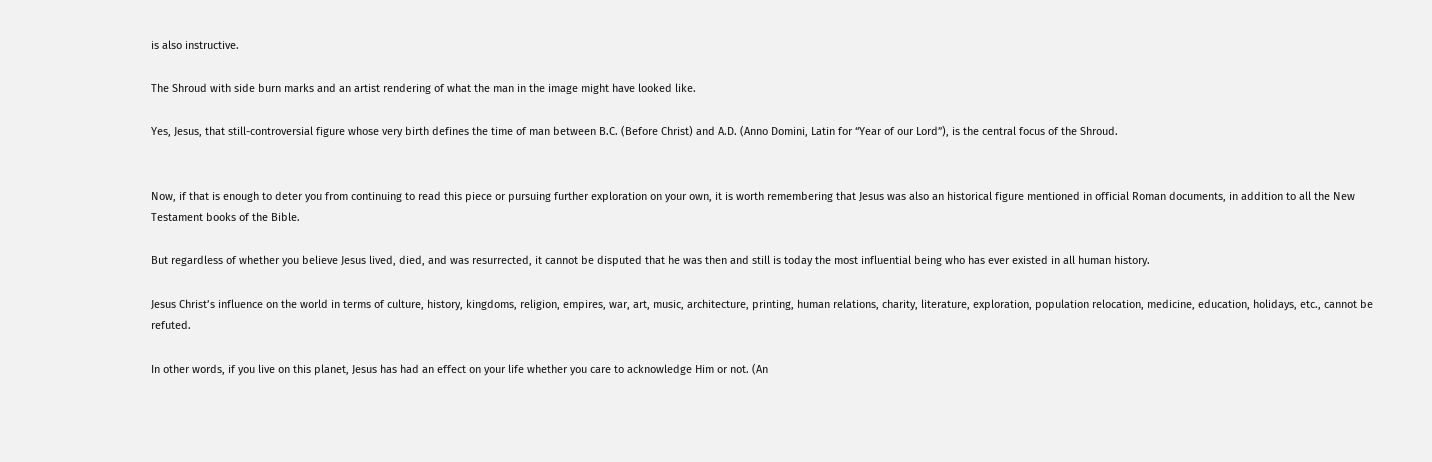is also instructive.

The Shroud with side burn marks and an artist rendering of what the man in the image might have looked like.

Yes, Jesus, that still-controversial figure whose very birth defines the time of man between B.C. (Before Christ) and A.D. (Anno Domini, Latin for “Year of our Lord”), is the central focus of the Shroud.


Now, if that is enough to deter you from continuing to read this piece or pursuing further exploration on your own, it is worth remembering that Jesus was also an historical figure mentioned in official Roman documents, in addition to all the New Testament books of the Bible.

But regardless of whether you believe Jesus lived, died, and was resurrected, it cannot be disputed that he was then and still is today the most influential being who has ever existed in all human history.

Jesus Christ’s influence on the world in terms of culture, history, kingdoms, religion, empires, war, art, music, architecture, printing, human relations, charity, literature, exploration, population relocation, medicine, education, holidays, etc., cannot be refuted.

In other words, if you live on this planet, Jesus has had an effect on your life whether you care to acknowledge Him or not. (An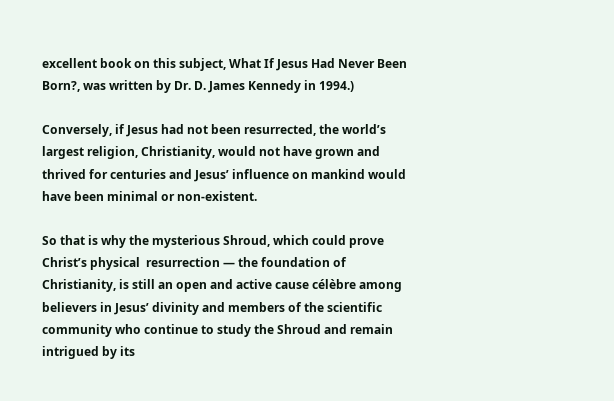excellent book on this subject, What If Jesus Had Never Been Born?, was written by Dr. D. James Kennedy in 1994.)

Conversely, if Jesus had not been resurrected, the world’s largest religion, Christianity, would not have grown and thrived for centuries and Jesus’ influence on mankind would have been minimal or non-existent.

So that is why the mysterious Shroud, which could prove Christ’s physical  resurrection — the foundation of Christianity, is still an open and active cause célèbre among believers in Jesus’ divinity and members of the scientific community who continue to study the Shroud and remain intrigued by its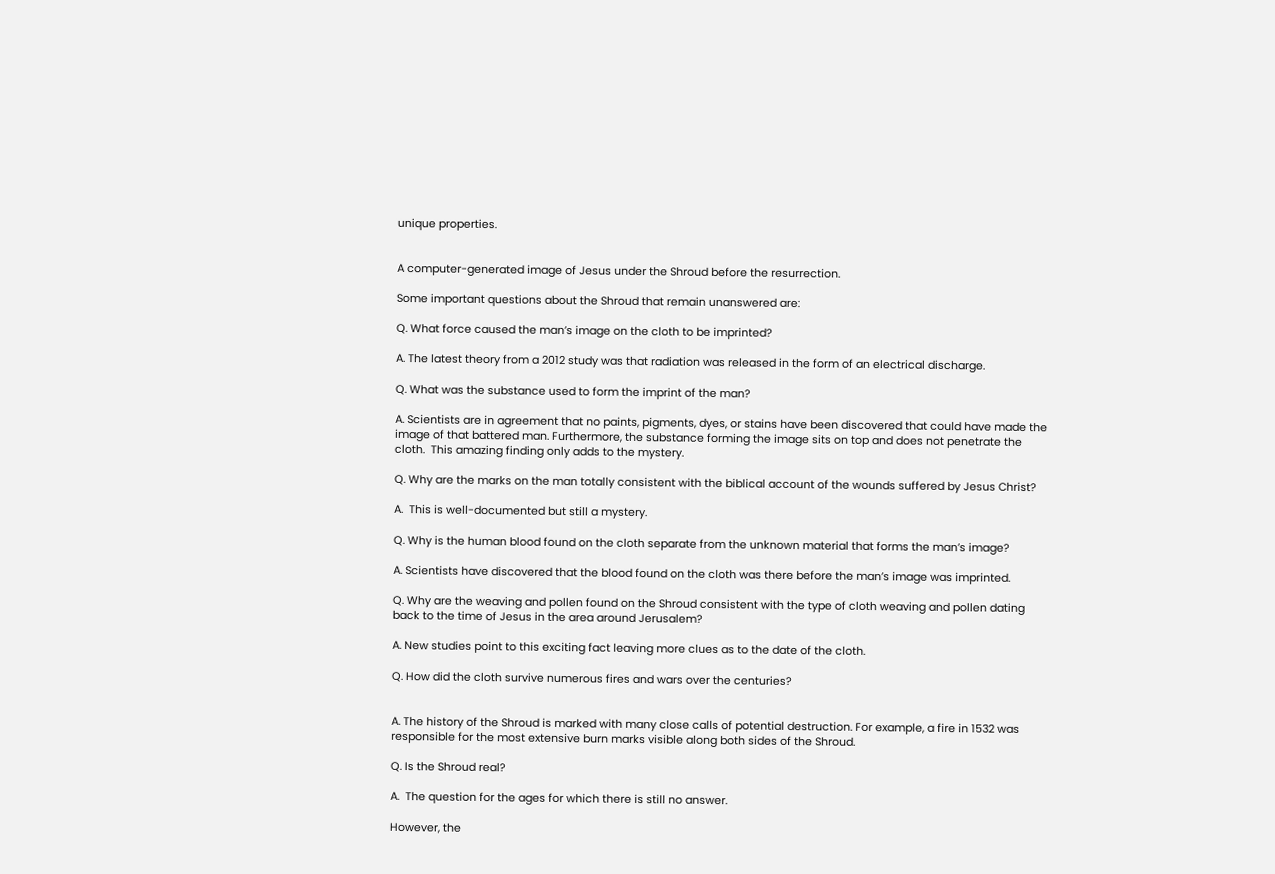unique properties.


A computer-generated image of Jesus under the Shroud before the resurrection.

Some important questions about the Shroud that remain unanswered are:

Q. What force caused the man’s image on the cloth to be imprinted?

A. The latest theory from a 2012 study was that radiation was released in the form of an electrical discharge.

Q. What was the substance used to form the imprint of the man?

A. Scientists are in agreement that no paints, pigments, dyes, or stains have been discovered that could have made the image of that battered man. Furthermore, the substance forming the image sits on top and does not penetrate the cloth.  This amazing finding only adds to the mystery.

Q. Why are the marks on the man totally consistent with the biblical account of the wounds suffered by Jesus Christ?

A.  This is well-documented but still a mystery.

Q. Why is the human blood found on the cloth separate from the unknown material that forms the man’s image?

A. Scientists have discovered that the blood found on the cloth was there before the man’s image was imprinted.

Q. Why are the weaving and pollen found on the Shroud consistent with the type of cloth weaving and pollen dating back to the time of Jesus in the area around Jerusalem?

A. New studies point to this exciting fact leaving more clues as to the date of the cloth.

Q. How did the cloth survive numerous fires and wars over the centuries?


A. The history of the Shroud is marked with many close calls of potential destruction. For example, a fire in 1532 was responsible for the most extensive burn marks visible along both sides of the Shroud.

Q. Is the Shroud real?

A.  The question for the ages for which there is still no answer.

However, the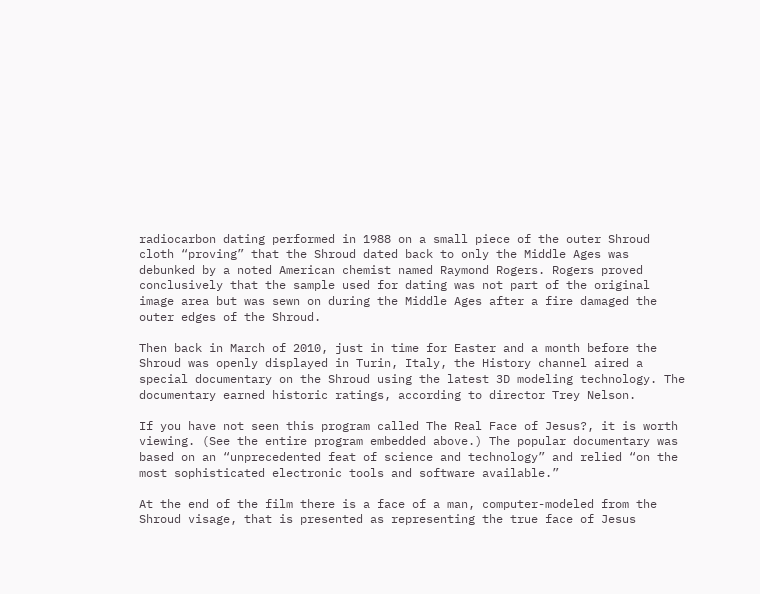radiocarbon dating performed in 1988 on a small piece of the outer Shroud cloth “proving” that the Shroud dated back to only the Middle Ages was debunked by a noted American chemist named Raymond Rogers. Rogers proved conclusively that the sample used for dating was not part of the original image area but was sewn on during the Middle Ages after a fire damaged the outer edges of the Shroud.

Then back in March of 2010, just in time for Easter and a month before the Shroud was openly displayed in Turin, Italy, the History channel aired a special documentary on the Shroud using the latest 3D modeling technology. The documentary earned historic ratings, according to director Trey Nelson.

If you have not seen this program called The Real Face of Jesus?, it is worth viewing. (See the entire program embedded above.) The popular documentary was based on an “unprecedented feat of science and technology” and relied “on the most sophisticated electronic tools and software available.”

At the end of the film there is a face of a man, computer-modeled from the Shroud visage, that is presented as representing the true face of Jesus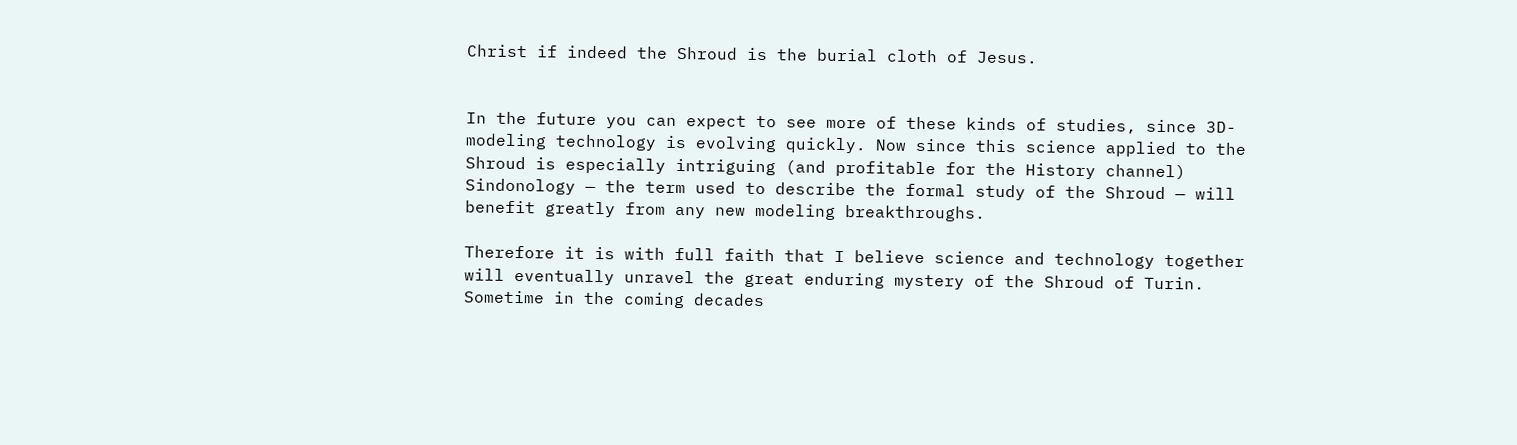Christ if indeed the Shroud is the burial cloth of Jesus.


In the future you can expect to see more of these kinds of studies, since 3D-modeling technology is evolving quickly. Now since this science applied to the Shroud is especially intriguing (and profitable for the History channel) Sindonology — the term used to describe the formal study of the Shroud — will benefit greatly from any new modeling breakthroughs.

Therefore it is with full faith that I believe science and technology together will eventually unravel the great enduring mystery of the Shroud of Turin. Sometime in the coming decades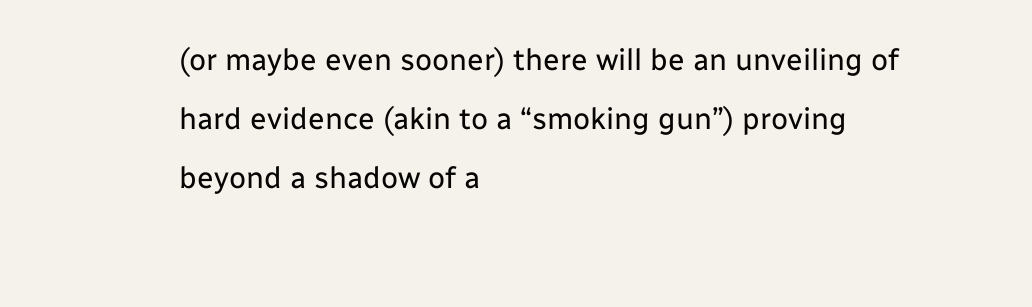(or maybe even sooner) there will be an unveiling of hard evidence (akin to a “smoking gun”) proving beyond a shadow of a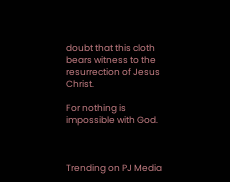doubt that this cloth bears witness to the resurrection of Jesus Christ.

For nothing is impossible with God.



Trending on PJ Media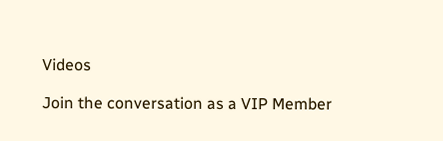Videos

Join the conversation as a VIP Member